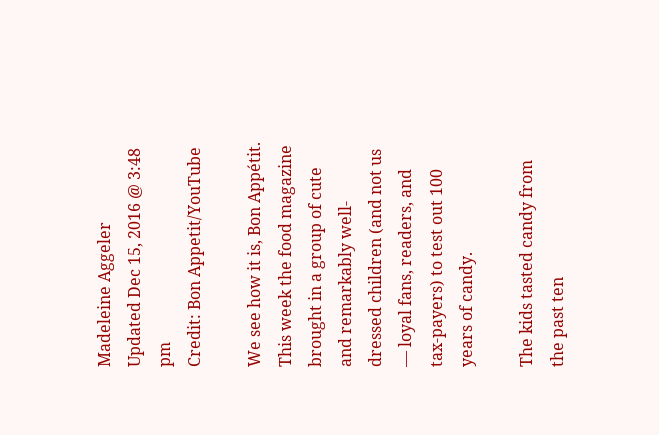Madeleine Aggeler
Updated Dec 15, 2016 @ 3:48 pm
Credit: Bon Appetit/YouTube

We see how it is, Bon Appétit. This week the food magazine brought in a group of cute and remarkably well-dressed children (and not us — loyal fans, readers, and tax-payers) to test out 100 years of candy.

The kids tasted candy from the past ten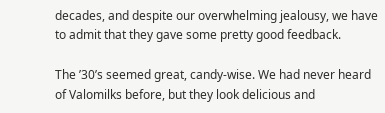decades, and despite our overwhelming jealousy, we have to admit that they gave some pretty good feedback.

The ’30’s seemed great, candy-wise. We had never heard of Valomilks before, but they look delicious and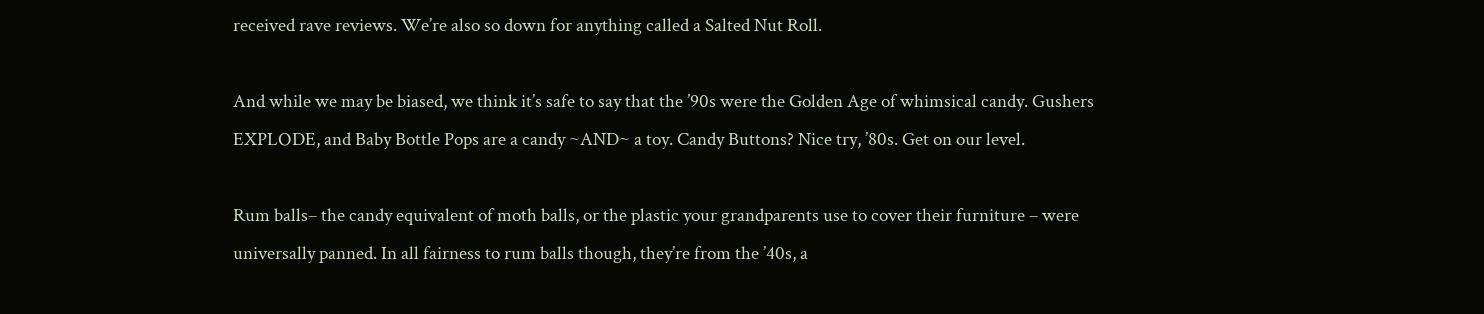received rave reviews. We’re also so down for anything called a Salted Nut Roll.

And while we may be biased, we think it’s safe to say that the ’90s were the Golden Age of whimsical candy. Gushers EXPLODE, and Baby Bottle Pops are a candy ~AND~ a toy. Candy Buttons? Nice try, ’80s. Get on our level.

Rum balls– the candy equivalent of moth balls, or the plastic your grandparents use to cover their furniture – were universally panned. In all fairness to rum balls though, they’re from the ’40s, a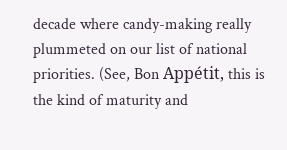decade where candy-making really plummeted on our list of national priorities. (See, Bon Appétit, this is the kind of maturity and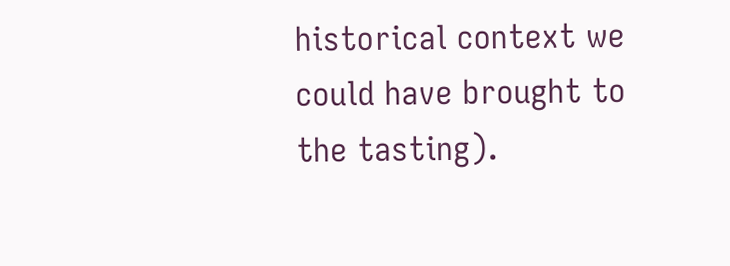historical context we could have brought to the tasting).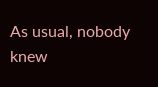As usual, nobody knew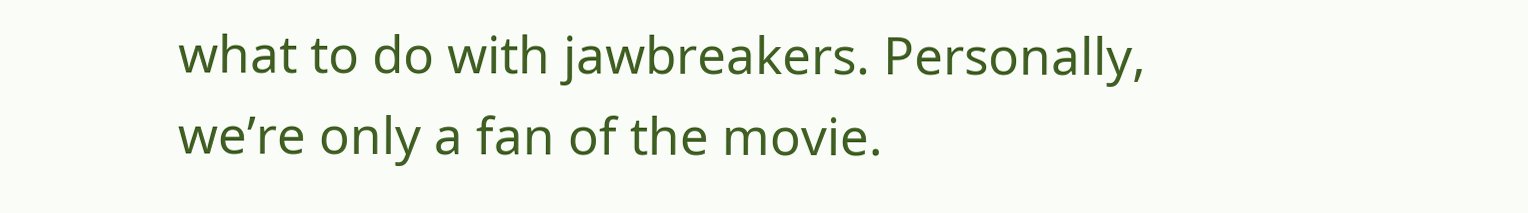what to do with jawbreakers. Personally, we’re only a fan of the movie.